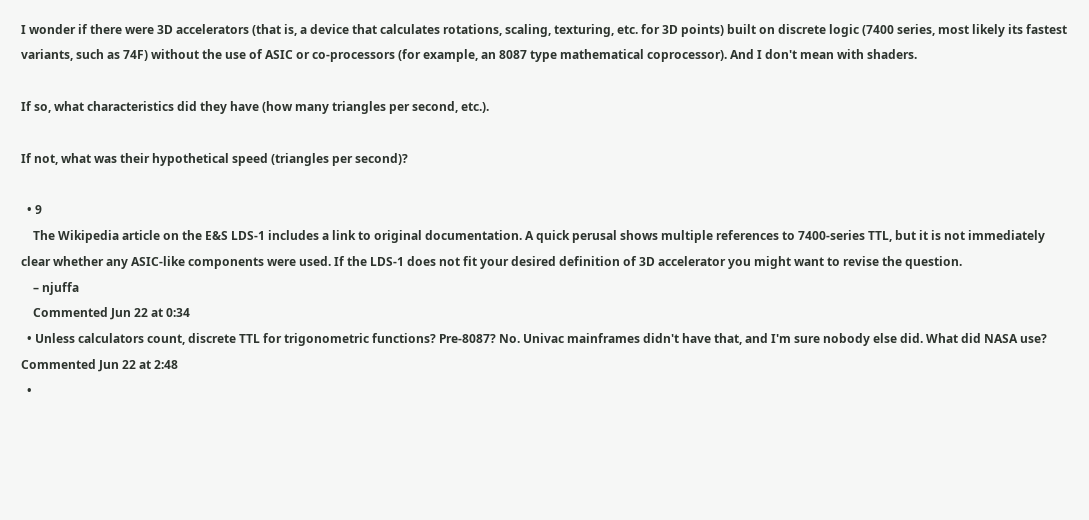I wonder if there were 3D accelerators (that is, a device that calculates rotations, scaling, texturing, etc. for 3D points) built on discrete logic (7400 series, most likely its fastest variants, such as 74F) without the use of ASIC or co-processors (for example, an 8087 type mathematical coprocessor). And I don't mean with shaders.

If so, what characteristics did they have (how many triangles per second, etc.).

If not, what was their hypothetical speed (triangles per second)?

  • 9
    The Wikipedia article on the E&S LDS-1 includes a link to original documentation. A quick perusal shows multiple references to 7400-series TTL, but it is not immediately clear whether any ASIC-like components were used. If the LDS-1 does not fit your desired definition of 3D accelerator you might want to revise the question.
    – njuffa
    Commented Jun 22 at 0:34
  • Unless calculators count, discrete TTL for trigonometric functions? Pre-8087? No. Univac mainframes didn't have that, and I'm sure nobody else did. What did NASA use? Commented Jun 22 at 2:48
  •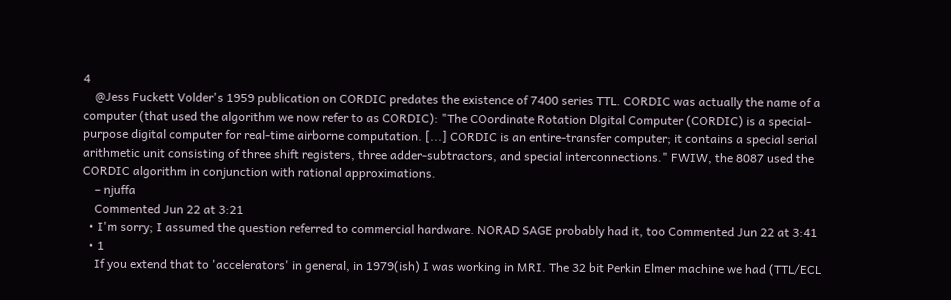4
    @Jess Fuckett Volder's 1959 publication on CORDIC predates the existence of 7400 series TTL. CORDIC was actually the name of a computer (that used the algorithm we now refer to as CORDIC): "The COordinate Rotation Dlgital Computer (CORDIC) is a special-purpose digital computer for real-time airborne computation. [...] CORDIC is an entire-transfer computer; it contains a special serial arithmetic unit consisting of three shift registers, three adder-subtractors, and special interconnections." FWIW, the 8087 used the CORDIC algorithm in conjunction with rational approximations.
    – njuffa
    Commented Jun 22 at 3:21
  • I'm sorry; I assumed the question referred to commercial hardware. NORAD SAGE probably had it, too Commented Jun 22 at 3:41
  • 1
    If you extend that to 'accelerators' in general, in 1979(ish) I was working in MRI. The 32 bit Perkin Elmer machine we had (TTL/ECL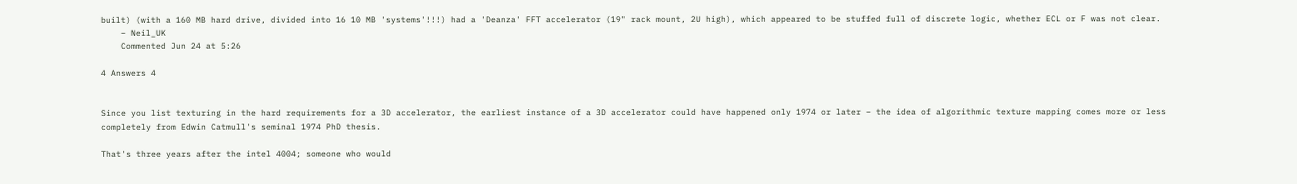built) (with a 160 MB hard drive, divided into 16 10 MB 'systems'!!!) had a 'Deanza' FFT accelerator (19" rack mount, 2U high), which appeared to be stuffed full of discrete logic, whether ECL or F was not clear.
    – Neil_UK
    Commented Jun 24 at 5:26

4 Answers 4


Since you list texturing in the hard requirements for a 3D accelerator, the earliest instance of a 3D accelerator could have happened only 1974 or later – the idea of algorithmic texture mapping comes more or less completely from Edwin Catmull's seminal 1974 PhD thesis.

That's three years after the intel 4004; someone who would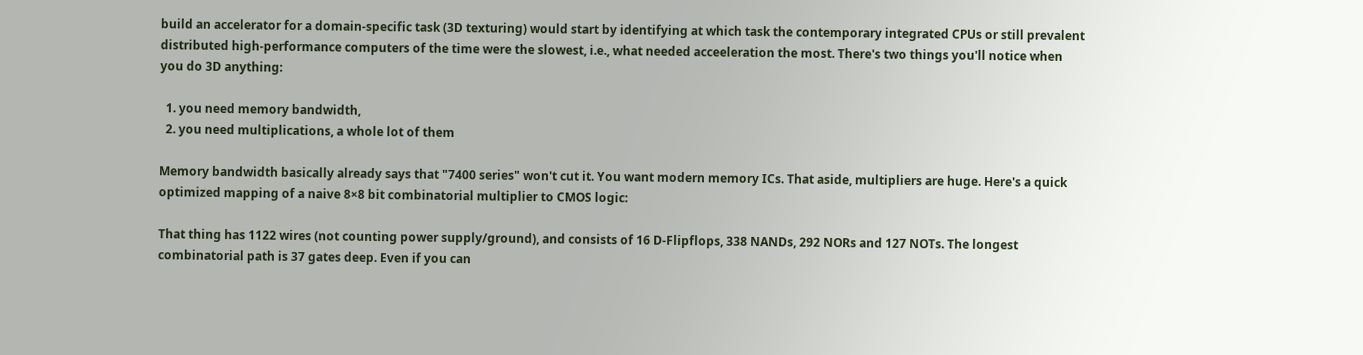build an accelerator for a domain-specific task (3D texturing) would start by identifying at which task the contemporary integrated CPUs or still prevalent distributed high-performance computers of the time were the slowest, i.e., what needed acceeleration the most. There's two things you'll notice when you do 3D anything:

  1. you need memory bandwidth,
  2. you need multiplications, a whole lot of them

Memory bandwidth basically already says that "7400 series" won't cut it. You want modern memory ICs. That aside, multipliers are huge. Here's a quick optimized mapping of a naive 8×8 bit combinatorial multiplier to CMOS logic:

That thing has 1122 wires (not counting power supply/ground), and consists of 16 D-Flipflops, 338 NANDs, 292 NORs and 127 NOTs. The longest combinatorial path is 37 gates deep. Even if you can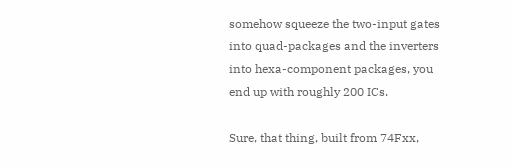somehow squeeze the two-input gates into quad-packages and the inverters into hexa-component packages, you end up with roughly 200 ICs.

Sure, that thing, built from 74Fxx,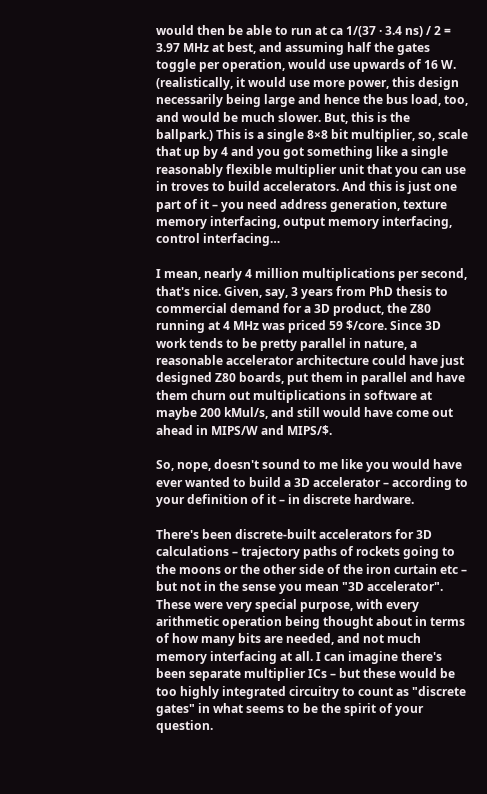would then be able to run at ca 1/(37 · 3.4 ns) / 2 = 3.97 MHz at best, and assuming half the gates toggle per operation, would use upwards of 16 W. (realistically, it would use more power, this design necessarily being large and hence the bus load, too, and would be much slower. But, this is the ballpark.) This is a single 8×8 bit multiplier, so, scale that up by 4 and you got something like a single reasonably flexible multiplier unit that you can use in troves to build accelerators. And this is just one part of it – you need address generation, texture memory interfacing, output memory interfacing, control interfacing…

I mean, nearly 4 million multiplications per second, that's nice. Given, say, 3 years from PhD thesis to commercial demand for a 3D product, the Z80 running at 4 MHz was priced 59 $/core. Since 3D work tends to be pretty parallel in nature, a reasonable accelerator architecture could have just designed Z80 boards, put them in parallel and have them churn out multiplications in software at maybe 200 kMul/s, and still would have come out ahead in MIPS/W and MIPS/$.

So, nope, doesn't sound to me like you would have ever wanted to build a 3D accelerator – according to your definition of it – in discrete hardware.

There's been discrete-built accelerators for 3D calculations – trajectory paths of rockets going to the moons or the other side of the iron curtain etc – but not in the sense you mean "3D accelerator". These were very special purpose, with every arithmetic operation being thought about in terms of how many bits are needed, and not much memory interfacing at all. I can imagine there's been separate multiplier ICs – but these would be too highly integrated circuitry to count as "discrete gates" in what seems to be the spirit of your question.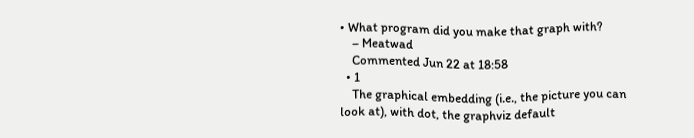• What program did you make that graph with?
    – Meatwad
    Commented Jun 22 at 18:58
  • 1
    The graphical embedding (i.e., the picture you can look at), with dot, the graphviz default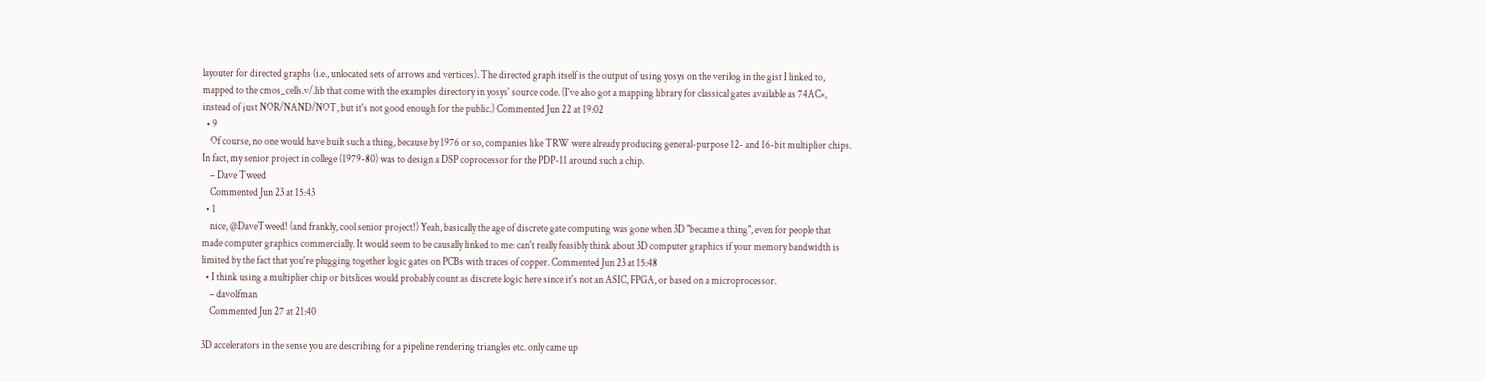layouter for directed graphs (i.e., unlocated sets of arrows and vertices). The directed graph itself is the output of using yosys on the verilog in the gist I linked to, mapped to the cmos_cells.v/.lib that come with the examples directory in yosys' source code. (I've also got a mapping library for classical gates available as 74AC×, instead of just NOR/NAND/NOT, but it's not good enough for the public.) Commented Jun 22 at 19:02
  • 9
    Of course, no one would have built such a thing, because by 1976 or so, companies like TRW were already producing general-purpose 12- and 16-bit multiplier chips. In fact, my senior project in college (1979-80) was to design a DSP coprocessor for the PDP-11 around such a chip.
    – Dave Tweed
    Commented Jun 23 at 15:43
  • 1
    nice, @DaveTweed! (and frankly, cool senior project!) Yeah, basically the age of discrete gate computing was gone when 3D "became a thing", even for people that made computer graphics commercially. It would seem to be causally linked to me: can't really feasibly think about 3D computer graphics if your memory bandwidth is limited by the fact that you're plugging together logic gates on PCBs with traces of copper. Commented Jun 23 at 15:48
  • I think using a multiplier chip or bitslices would probably count as discrete logic here since it's not an ASIC, FPGA, or based on a microprocessor.
    – davolfman
    Commented Jun 27 at 21:40

3D accelerators in the sense you are describing for a pipeline rendering triangles etc. only came up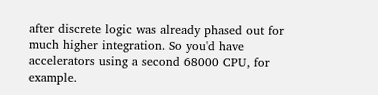after discrete logic was already phased out for much higher integration. So you'd have accelerators using a second 68000 CPU, for example.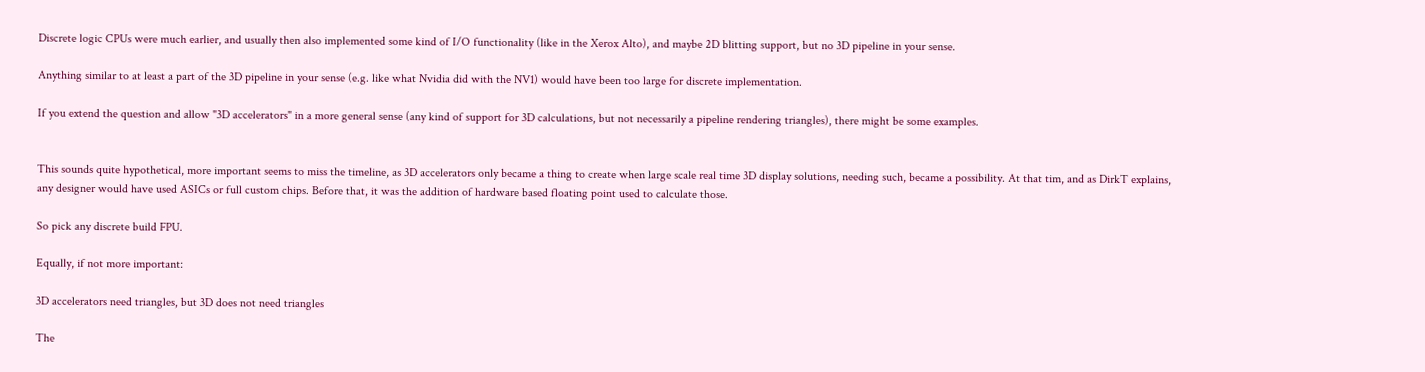Discrete logic CPUs were much earlier, and usually then also implemented some kind of I/O functionality (like in the Xerox Alto), and maybe 2D blitting support, but no 3D pipeline in your sense.

Anything similar to at least a part of the 3D pipeline in your sense (e.g. like what Nvidia did with the NV1) would have been too large for discrete implementation.

If you extend the question and allow "3D accelerators" in a more general sense (any kind of support for 3D calculations, but not necessarily a pipeline rendering triangles), there might be some examples.


This sounds quite hypothetical, more important seems to miss the timeline, as 3D accelerators only became a thing to create when large scale real time 3D display solutions, needing such, became a possibility. At that tim, and as DirkT explains, any designer would have used ASICs or full custom chips. Before that, it was the addition of hardware based floating point used to calculate those.

So pick any discrete build FPU.

Equally, if not more important:

3D accelerators need triangles, but 3D does not need triangles

The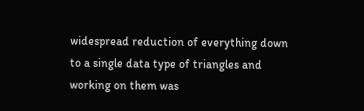widespread reduction of everything down to a single data type of triangles and working on them was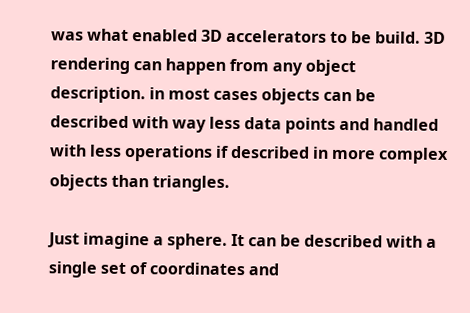was what enabled 3D accelerators to be build. 3D rendering can happen from any object description. in most cases objects can be described with way less data points and handled with less operations if described in more complex objects than triangles.

Just imagine a sphere. It can be described with a single set of coordinates and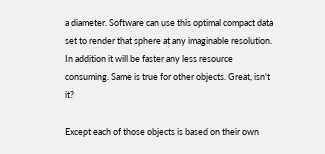a diameter. Software can use this optimal compact data set to render that sphere at any imaginable resolution. In addition it will be faster any less resource consuming. Same is true for other objects. Great, isn't it?

Except each of those objects is based on their own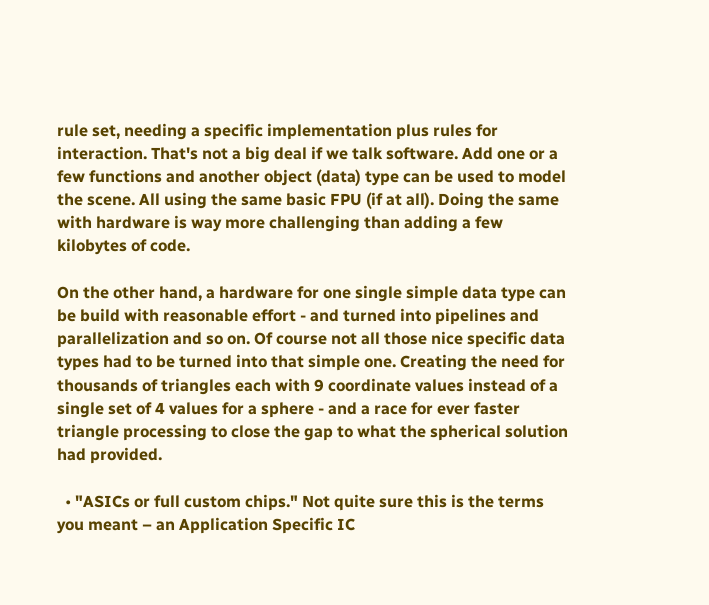rule set, needing a specific implementation plus rules for interaction. That's not a big deal if we talk software. Add one or a few functions and another object (data) type can be used to model the scene. All using the same basic FPU (if at all). Doing the same with hardware is way more challenging than adding a few kilobytes of code.

On the other hand, a hardware for one single simple data type can be build with reasonable effort - and turned into pipelines and parallelization and so on. Of course not all those nice specific data types had to be turned into that simple one. Creating the need for thousands of triangles each with 9 coordinate values instead of a single set of 4 values for a sphere - and a race for ever faster triangle processing to close the gap to what the spherical solution had provided.

  • "ASICs or full custom chips." Not quite sure this is the terms you meant – an Application Specific IC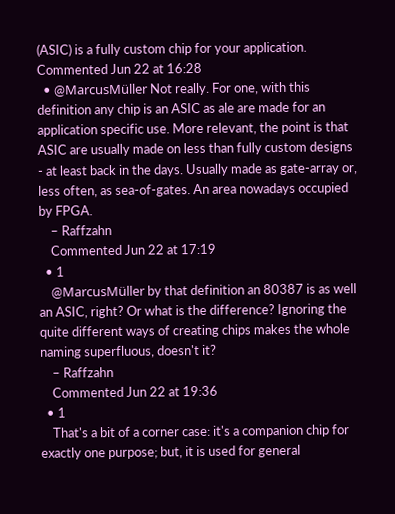(ASIC) is a fully custom chip for your application. Commented Jun 22 at 16:28
  • @MarcusMüller Not really. For one, with this definition any chip is an ASIC as ale are made for an application specific use. More relevant, the point is that ASIC are usually made on less than fully custom designs - at least back in the days. Usually made as gate-array or, less often, as sea-of-gates. An area nowadays occupied by FPGA.
    – Raffzahn
    Commented Jun 22 at 17:19
  • 1
    @MarcusMüller by that definition an 80387 is as well an ASIC, right? Or what is the difference? Ignoring the quite different ways of creating chips makes the whole naming superfluous, doesn't it?
    – Raffzahn
    Commented Jun 22 at 19:36
  • 1
    That's a bit of a corner case: it's a companion chip for exactly one purpose; but, it is used for general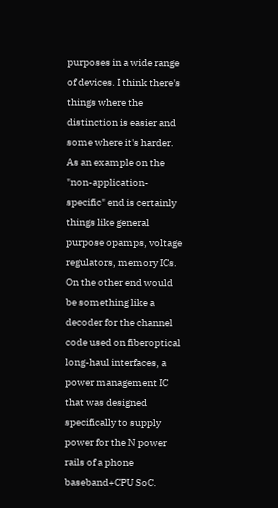purposes in a wide range of devices. I think there's things where the distinction is easier and some where it's harder. As an example on the "non-application-specific" end is certainly things like general purpose opamps, voltage regulators, memory ICs. On the other end would be something like a decoder for the channel code used on fiberoptical long-haul interfaces, a power management IC that was designed specifically to supply power for the N power rails of a phone baseband+CPU SoC.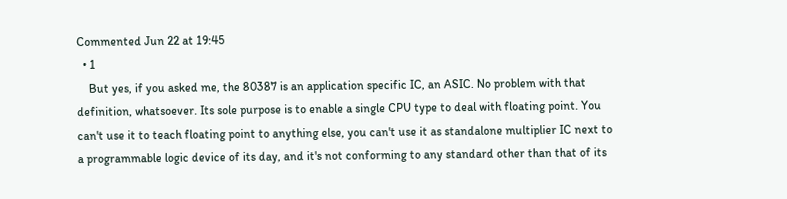Commented Jun 22 at 19:45
  • 1
    But yes, if you asked me, the 80387 is an application specific IC, an ASIC. No problem with that definition, whatsoever. Its sole purpose is to enable a single CPU type to deal with floating point. You can't use it to teach floating point to anything else, you can't use it as standalone multiplier IC next to a programmable logic device of its day, and it's not conforming to any standard other than that of its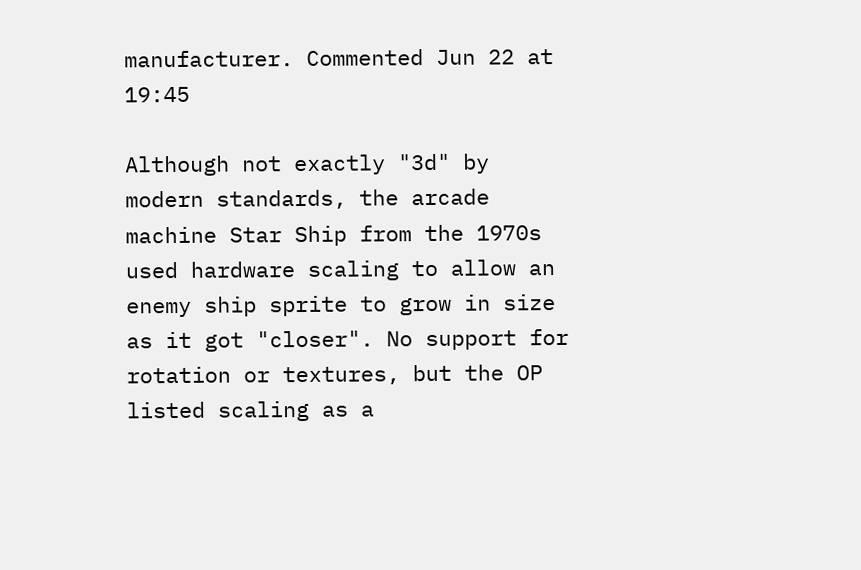manufacturer. Commented Jun 22 at 19:45

Although not exactly "3d" by modern standards, the arcade machine Star Ship from the 1970s used hardware scaling to allow an enemy ship sprite to grow in size as it got "closer". No support for rotation or textures, but the OP listed scaling as a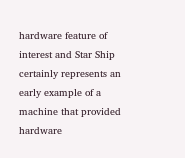hardware feature of interest and Star Ship certainly represents an early example of a machine that provided hardware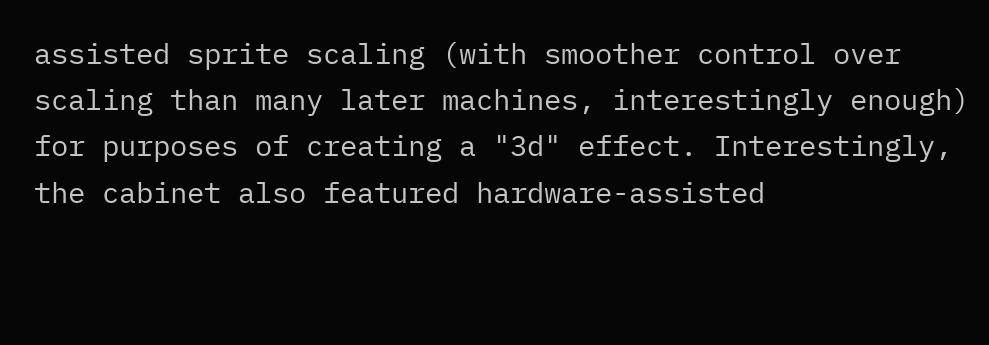assisted sprite scaling (with smoother control over scaling than many later machines, interestingly enough) for purposes of creating a "3d" effect. Interestingly, the cabinet also featured hardware-assisted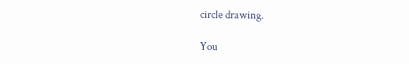circle drawing.

You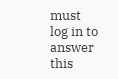must log in to answer this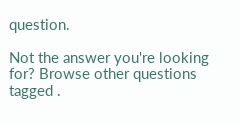question.

Not the answer you're looking for? Browse other questions tagged .